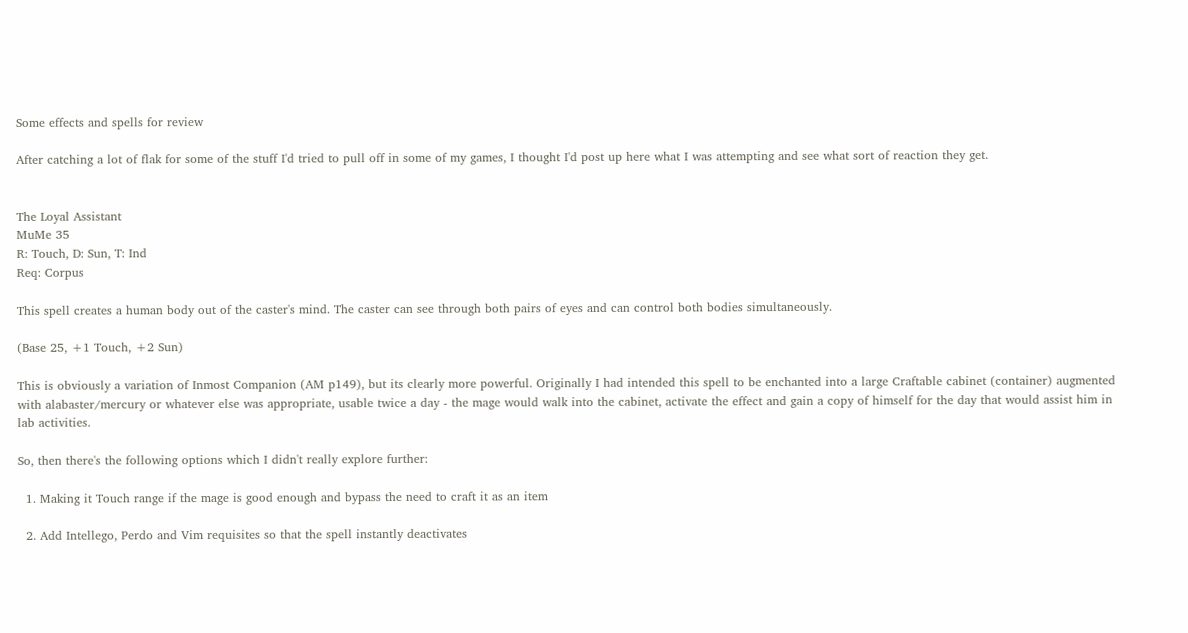Some effects and spells for review

After catching a lot of flak for some of the stuff I'd tried to pull off in some of my games, I thought I'd post up here what I was attempting and see what sort of reaction they get.


The Loyal Assistant
MuMe 35
R: Touch, D: Sun, T: Ind
Req: Corpus

This spell creates a human body out of the caster's mind. The caster can see through both pairs of eyes and can control both bodies simultaneously.

(Base 25, +1 Touch, +2 Sun)

This is obviously a variation of Inmost Companion (AM p149), but its clearly more powerful. Originally I had intended this spell to be enchanted into a large Craftable cabinet (container) augmented with alabaster/mercury or whatever else was appropriate, usable twice a day - the mage would walk into the cabinet, activate the effect and gain a copy of himself for the day that would assist him in lab activities.

So, then there's the following options which I didn't really explore further:

  1. Making it Touch range if the mage is good enough and bypass the need to craft it as an item

  2. Add Intellego, Perdo and Vim requisites so that the spell instantly deactivates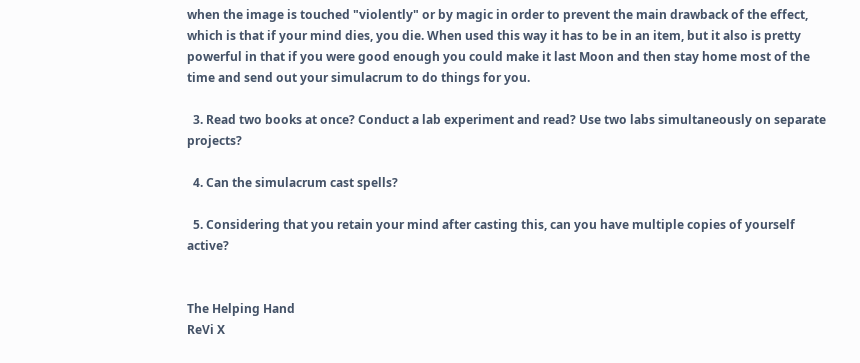when the image is touched "violently" or by magic in order to prevent the main drawback of the effect, which is that if your mind dies, you die. When used this way it has to be in an item, but it also is pretty powerful in that if you were good enough you could make it last Moon and then stay home most of the time and send out your simulacrum to do things for you.

  3. Read two books at once? Conduct a lab experiment and read? Use two labs simultaneously on separate projects?

  4. Can the simulacrum cast spells?

  5. Considering that you retain your mind after casting this, can you have multiple copies of yourself active?


The Helping Hand
ReVi X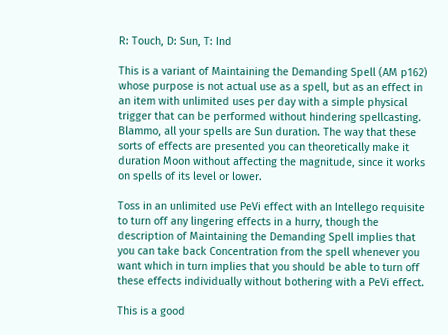R: Touch, D: Sun, T: Ind

This is a variant of Maintaining the Demanding Spell (AM p162) whose purpose is not actual use as a spell, but as an effect in an item with unlimited uses per day with a simple physical trigger that can be performed without hindering spellcasting. Blammo, all your spells are Sun duration. The way that these sorts of effects are presented you can theoretically make it duration Moon without affecting the magnitude, since it works on spells of its level or lower.

Toss in an unlimited use PeVi effect with an Intellego requisite to turn off any lingering effects in a hurry, though the description of Maintaining the Demanding Spell implies that you can take back Concentration from the spell whenever you want which in turn implies that you should be able to turn off these effects individually without bothering with a PeVi effect.

This is a good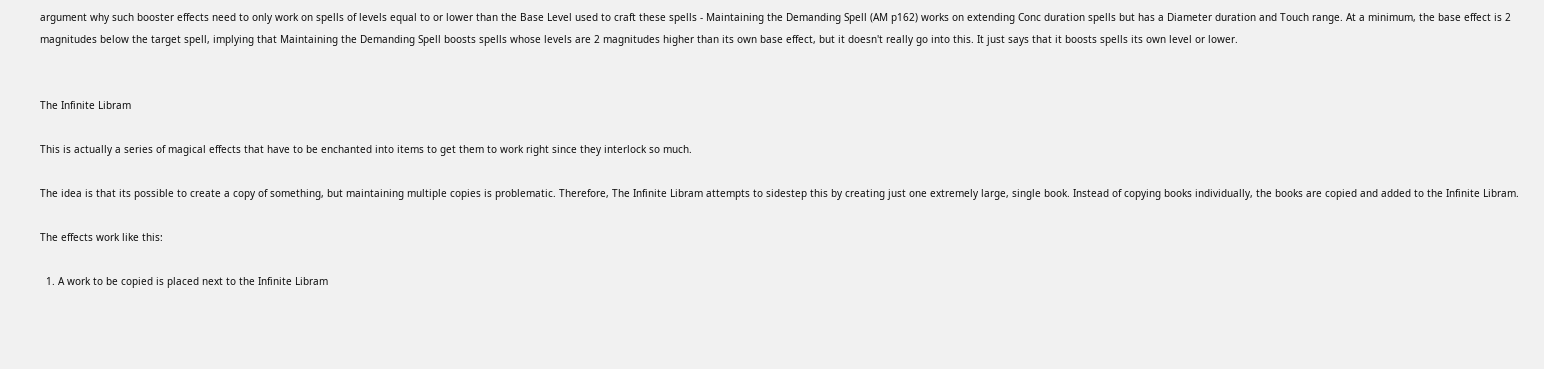argument why such booster effects need to only work on spells of levels equal to or lower than the Base Level used to craft these spells - Maintaining the Demanding Spell (AM p162) works on extending Conc duration spells but has a Diameter duration and Touch range. At a minimum, the base effect is 2 magnitudes below the target spell, implying that Maintaining the Demanding Spell boosts spells whose levels are 2 magnitudes higher than its own base effect, but it doesn't really go into this. It just says that it boosts spells its own level or lower.


The Infinite Libram

This is actually a series of magical effects that have to be enchanted into items to get them to work right since they interlock so much.

The idea is that its possible to create a copy of something, but maintaining multiple copies is problematic. Therefore, The Infinite Libram attempts to sidestep this by creating just one extremely large, single book. Instead of copying books individually, the books are copied and added to the Infinite Libram.

The effects work like this:

  1. A work to be copied is placed next to the Infinite Libram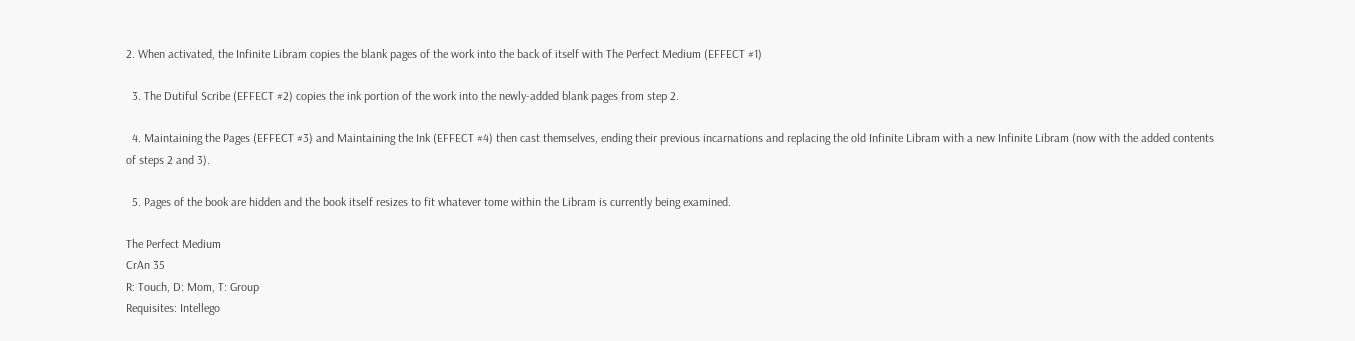2. When activated, the Infinite Libram copies the blank pages of the work into the back of itself with The Perfect Medium (EFFECT #1)

  3. The Dutiful Scribe (EFFECT #2) copies the ink portion of the work into the newly-added blank pages from step 2.

  4. Maintaining the Pages (EFFECT #3) and Maintaining the Ink (EFFECT #4) then cast themselves, ending their previous incarnations and replacing the old Infinite Libram with a new Infinite Libram (now with the added contents of steps 2 and 3).

  5. Pages of the book are hidden and the book itself resizes to fit whatever tome within the Libram is currently being examined.

The Perfect Medium
CrAn 35
R: Touch, D: Mom, T: Group
Requisites: Intellego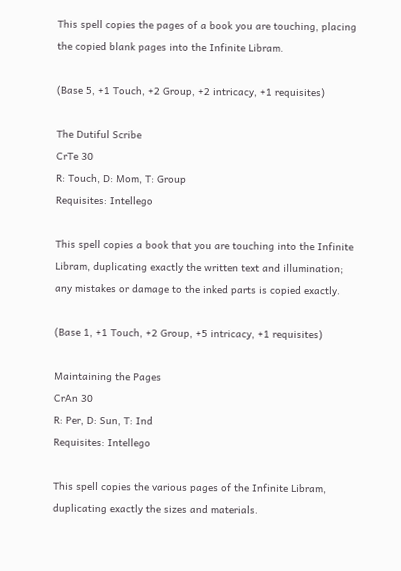This spell copies the pages of a book you are touching, placing the copied blank pages into the Infinite Libram.

(Base 5, +1 Touch, +2 Group, +2 intricacy, +1 requisites)

The Dutiful Scribe
CrTe 30
R: Touch, D: Mom, T: Group
Requisites: Intellego

This spell copies a book that you are touching into the Infinite Libram, duplicating exactly the written text and illumination; any mistakes or damage to the inked parts is copied exactly.

(Base 1, +1 Touch, +2 Group, +5 intricacy, +1 requisites)

Maintaining the Pages
CrAn 30
R: Per, D: Sun, T: Ind
Requisites: Intellego

This spell copies the various pages of the Infinite Libram, duplicating exactly the sizes and materials.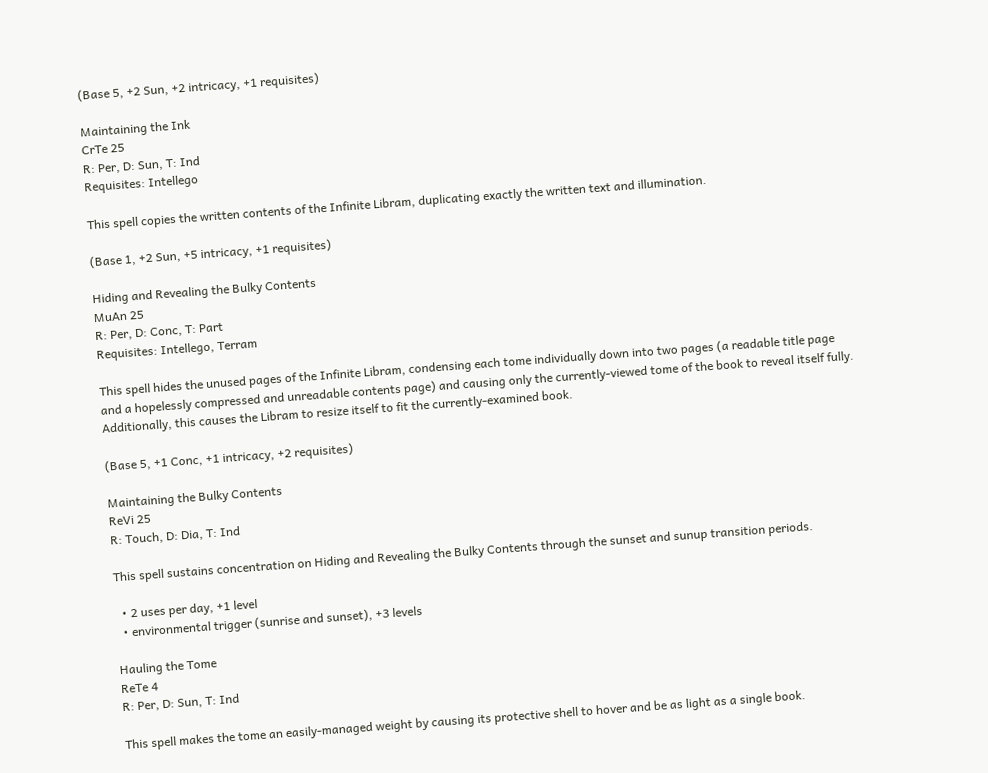(Base 5, +2 Sun, +2 intricacy, +1 requisites)

Maintaining the Ink
CrTe 25
R: Per, D: Sun, T: Ind
Requisites: Intellego

This spell copies the written contents of the Infinite Libram, duplicating exactly the written text and illumination.

(Base 1, +2 Sun, +5 intricacy, +1 requisites)

Hiding and Revealing the Bulky Contents
MuAn 25
R: Per, D: Conc, T: Part
Requisites: Intellego, Terram

This spell hides the unused pages of the Infinite Libram, condensing each tome individually down into two pages (a readable title page and a hopelessly compressed and unreadable contents page) and causing only the currently-viewed tome of the book to reveal itself fully. Additionally, this causes the Libram to resize itself to fit the currently-examined book.

(Base 5, +1 Conc, +1 intricacy, +2 requisites)

Maintaining the Bulky Contents
ReVi 25
R: Touch, D: Dia, T: Ind

This spell sustains concentration on Hiding and Revealing the Bulky Contents through the sunset and sunup transition periods.

  • 2 uses per day, +1 level
  • environmental trigger (sunrise and sunset), +3 levels

Hauling the Tome
ReTe 4
R: Per, D: Sun, T: Ind

This spell makes the tome an easily-managed weight by causing its protective shell to hover and be as light as a single book.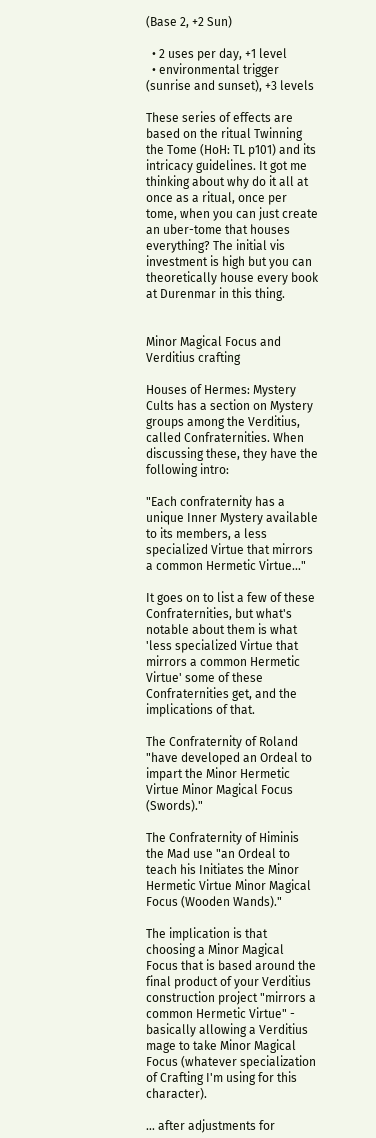(Base 2, +2 Sun)

  • 2 uses per day, +1 level
  • environmental trigger (sunrise and sunset), +3 levels

These series of effects are based on the ritual Twinning the Tome (HoH: TL p101) and its intricacy guidelines. It got me thinking about why do it all at once as a ritual, once per tome, when you can just create an uber-tome that houses everything? The initial vis investment is high but you can theoretically house every book at Durenmar in this thing.


Minor Magical Focus and Verditius crafting

Houses of Hermes: Mystery Cults has a section on Mystery groups among the Verditius, called Confraternities. When discussing these, they have the following intro:

"Each confraternity has a unique Inner Mystery available to its members, a less specialized Virtue that mirrors a common Hermetic Virtue..."

It goes on to list a few of these Confraternities, but what's notable about them is what 'less specialized Virtue that mirrors a common Hermetic Virtue' some of these Confraternities get, and the implications of that.

The Confraternity of Roland "have developed an Ordeal to impart the Minor Hermetic Virtue Minor Magical Focus (Swords)."

The Confraternity of Himinis the Mad use "an Ordeal to teach his Initiates the Minor Hermetic Virtue Minor Magical Focus (Wooden Wands)."

The implication is that choosing a Minor Magical Focus that is based around the final product of your Verditius construction project "mirrors a common Hermetic Virtue" - basically allowing a Verditius mage to take Minor Magical Focus (whatever specialization of Crafting I'm using for this character).

... after adjustments for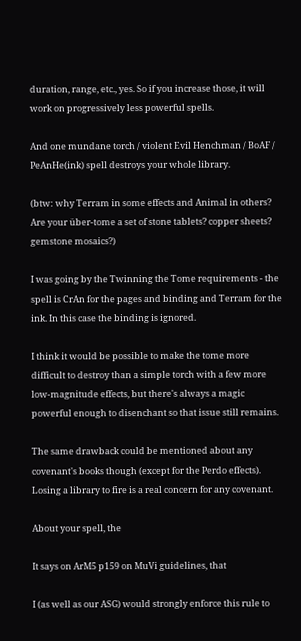duration, range, etc., yes. So if you increase those, it will work on progressively less powerful spells.

And one mundane torch / violent Evil Henchman / BoAF / PeAnHe(ink) spell destroys your whole library.

(btw: why Terram in some effects and Animal in others? Are your über-tome a set of stone tablets? copper sheets? gemstone mosaics?)

I was going by the Twinning the Tome requirements - the spell is CrAn for the pages and binding and Terram for the ink. In this case the binding is ignored.

I think it would be possible to make the tome more difficult to destroy than a simple torch with a few more low-magnitude effects, but there's always a magic powerful enough to disenchant so that issue still remains.

The same drawback could be mentioned about any covenant's books though (except for the Perdo effects). Losing a library to fire is a real concern for any covenant.

About your spell, the

It says on ArM5 p159 on MuVi guidelines, that

I (as well as our ASG) would strongly enforce this rule to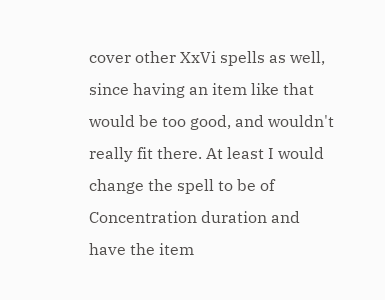cover other XxVi spells as well, since having an item like that would be too good, and wouldn't really fit there. At least I would change the spell to be of Concentration duration and have the item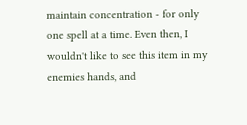maintain concentration - for only one spell at a time. Even then, I wouldn't like to see this item in my enemies hands, and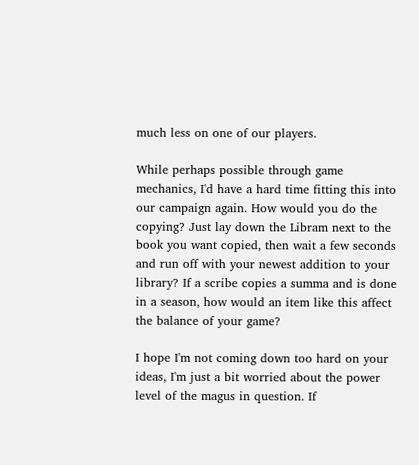much less on one of our players.

While perhaps possible through game mechanics, I'd have a hard time fitting this into our campaign again. How would you do the copying? Just lay down the Libram next to the book you want copied, then wait a few seconds and run off with your newest addition to your library? If a scribe copies a summa and is done in a season, how would an item like this affect the balance of your game?

I hope I'm not coming down too hard on your ideas, I'm just a bit worried about the power level of the magus in question. If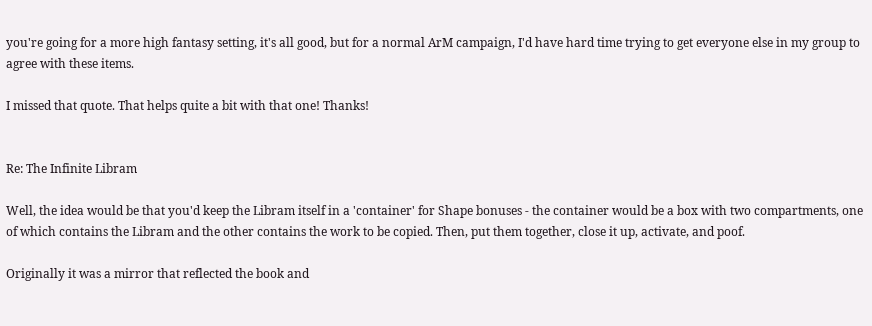you're going for a more high fantasy setting, it's all good, but for a normal ArM campaign, I'd have hard time trying to get everyone else in my group to agree with these items.

I missed that quote. That helps quite a bit with that one! Thanks!


Re: The Infinite Libram

Well, the idea would be that you'd keep the Libram itself in a 'container' for Shape bonuses - the container would be a box with two compartments, one of which contains the Libram and the other contains the work to be copied. Then, put them together, close it up, activate, and poof.

Originally it was a mirror that reflected the book and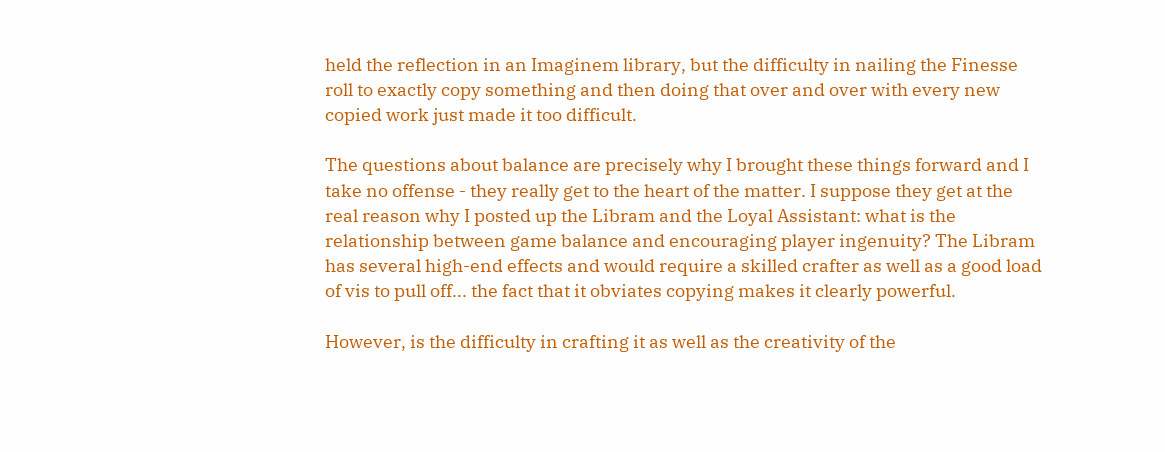held the reflection in an Imaginem library, but the difficulty in nailing the Finesse roll to exactly copy something and then doing that over and over with every new copied work just made it too difficult.

The questions about balance are precisely why I brought these things forward and I take no offense - they really get to the heart of the matter. I suppose they get at the real reason why I posted up the Libram and the Loyal Assistant: what is the relationship between game balance and encouraging player ingenuity? The Libram has several high-end effects and would require a skilled crafter as well as a good load of vis to pull off... the fact that it obviates copying makes it clearly powerful.

However, is the difficulty in crafting it as well as the creativity of the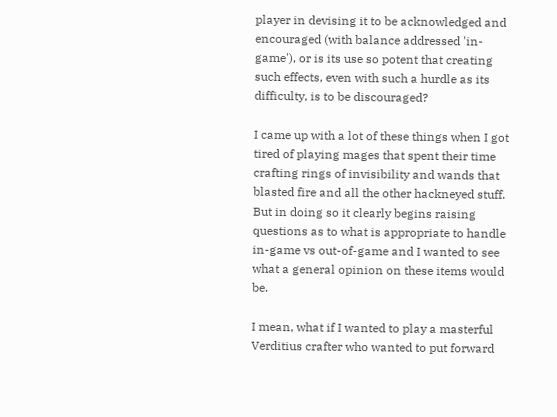player in devising it to be acknowledged and encouraged (with balance addressed 'in-game'), or is its use so potent that creating such effects, even with such a hurdle as its difficulty, is to be discouraged?

I came up with a lot of these things when I got tired of playing mages that spent their time crafting rings of invisibility and wands that blasted fire and all the other hackneyed stuff. But in doing so it clearly begins raising questions as to what is appropriate to handle in-game vs out-of-game and I wanted to see what a general opinion on these items would be.

I mean, what if I wanted to play a masterful Verditius crafter who wanted to put forward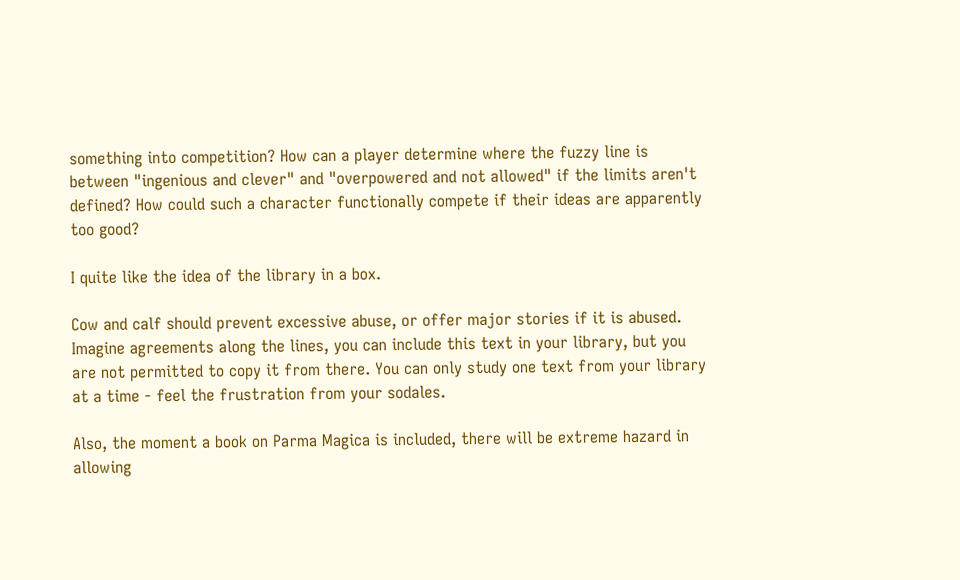something into competition? How can a player determine where the fuzzy line is between "ingenious and clever" and "overpowered and not allowed" if the limits aren't defined? How could such a character functionally compete if their ideas are apparently too good?

I quite like the idea of the library in a box.

Cow and calf should prevent excessive abuse, or offer major stories if it is abused. Imagine agreements along the lines, you can include this text in your library, but you are not permitted to copy it from there. You can only study one text from your library at a time - feel the frustration from your sodales.

Also, the moment a book on Parma Magica is included, there will be extreme hazard in allowing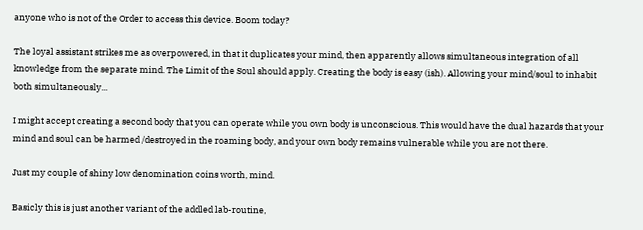anyone who is not of the Order to access this device. Boom today?

The loyal assistant strikes me as overpowered, in that it duplicates your mind, then apparently allows simultaneous integration of all knowledge from the separate mind. The Limit of the Soul should apply. Creating the body is easy (ish). Allowing your mind/soul to inhabit both simultaneously...

I might accept creating a second body that you can operate while you own body is unconscious. This would have the dual hazards that your mind and soul can be harmed /destroyed in the roaming body, and your own body remains vulnerable while you are not there.

Just my couple of shiny low denomination coins worth, mind.

Basicly this is just another variant of the addled lab-routine,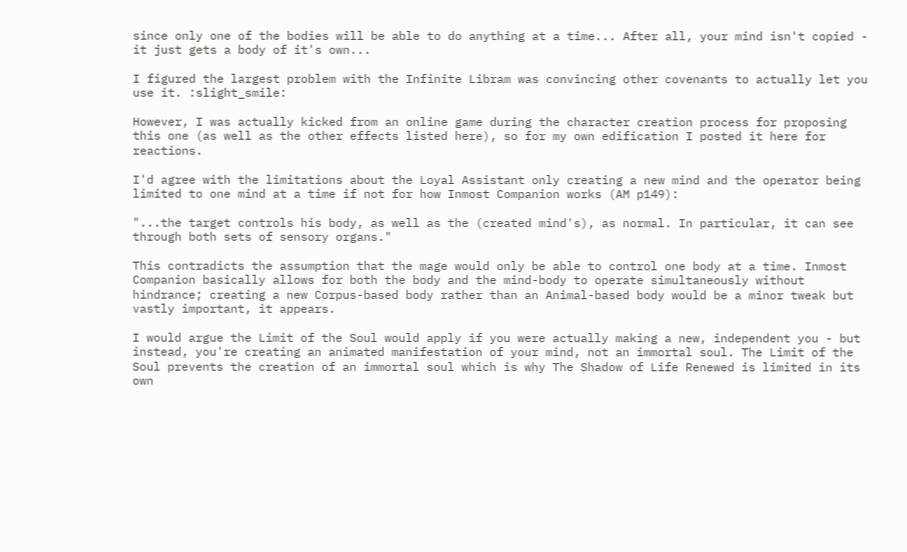since only one of the bodies will be able to do anything at a time... After all, your mind isn't copied - it just gets a body of it's own...

I figured the largest problem with the Infinite Libram was convincing other covenants to actually let you use it. :slight_smile:

However, I was actually kicked from an online game during the character creation process for proposing this one (as well as the other effects listed here), so for my own edification I posted it here for reactions.

I'd agree with the limitations about the Loyal Assistant only creating a new mind and the operator being limited to one mind at a time if not for how Inmost Companion works (AM p149):

"...the target controls his body, as well as the (created mind's), as normal. In particular, it can see through both sets of sensory organs."

This contradicts the assumption that the mage would only be able to control one body at a time. Inmost Companion basically allows for both the body and the mind-body to operate simultaneously without hindrance; creating a new Corpus-based body rather than an Animal-based body would be a minor tweak but vastly important, it appears.

I would argue the Limit of the Soul would apply if you were actually making a new, independent you - but instead, you're creating an animated manifestation of your mind, not an immortal soul. The Limit of the Soul prevents the creation of an immortal soul which is why The Shadow of Life Renewed is limited in its own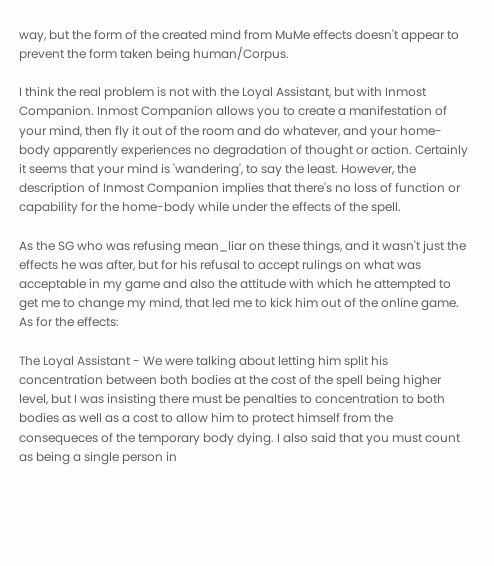way, but the form of the created mind from MuMe effects doesn't appear to prevent the form taken being human/Corpus.

I think the real problem is not with the Loyal Assistant, but with Inmost Companion. Inmost Companion allows you to create a manifestation of your mind, then fly it out of the room and do whatever, and your home-body apparently experiences no degradation of thought or action. Certainly it seems that your mind is 'wandering', to say the least. However, the description of Inmost Companion implies that there's no loss of function or capability for the home-body while under the effects of the spell.

As the SG who was refusing mean_liar on these things, and it wasn't just the effects he was after, but for his refusal to accept rulings on what was acceptable in my game and also the attitude with which he attempted to get me to change my mind, that led me to kick him out of the online game. As for the effects:

The Loyal Assistant - We were talking about letting him split his concentration between both bodies at the cost of the spell being higher level, but I was insisting there must be penalties to concentration to both bodies as well as a cost to allow him to protect himself from the consequeces of the temporary body dying. I also said that you must count as being a single person in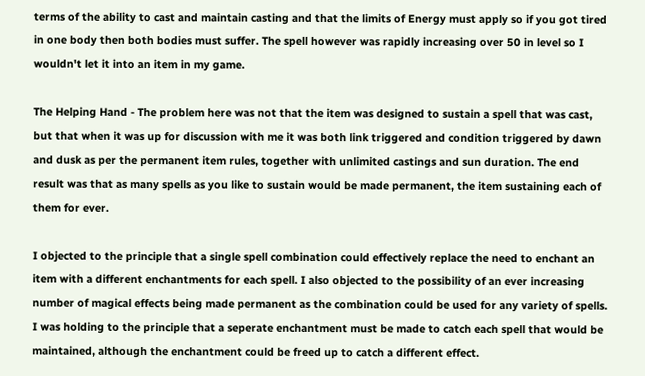terms of the ability to cast and maintain casting and that the limits of Energy must apply so if you got tired in one body then both bodies must suffer. The spell however was rapidly increasing over 50 in level so I wouldn't let it into an item in my game.

The Helping Hand - The problem here was not that the item was designed to sustain a spell that was cast, but that when it was up for discussion with me it was both link triggered and condition triggered by dawn and dusk as per the permanent item rules, together with unlimited castings and sun duration. The end result was that as many spells as you like to sustain would be made permanent, the item sustaining each of them for ever.

I objected to the principle that a single spell combination could effectively replace the need to enchant an item with a different enchantments for each spell. I also objected to the possibility of an ever increasing number of magical effects being made permanent as the combination could be used for any variety of spells. I was holding to the principle that a seperate enchantment must be made to catch each spell that would be maintained, although the enchantment could be freed up to catch a different effect.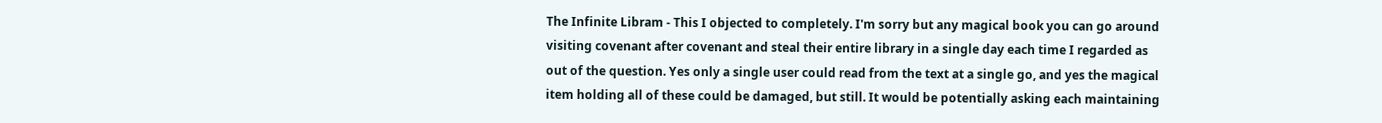The Infinite Libram - This I objected to completely. I'm sorry but any magical book you can go around visiting covenant after covenant and steal their entire library in a single day each time I regarded as out of the question. Yes only a single user could read from the text at a single go, and yes the magical item holding all of these could be damaged, but still. It would be potentially asking each maintaining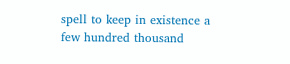spell to keep in existence a few hundred thousand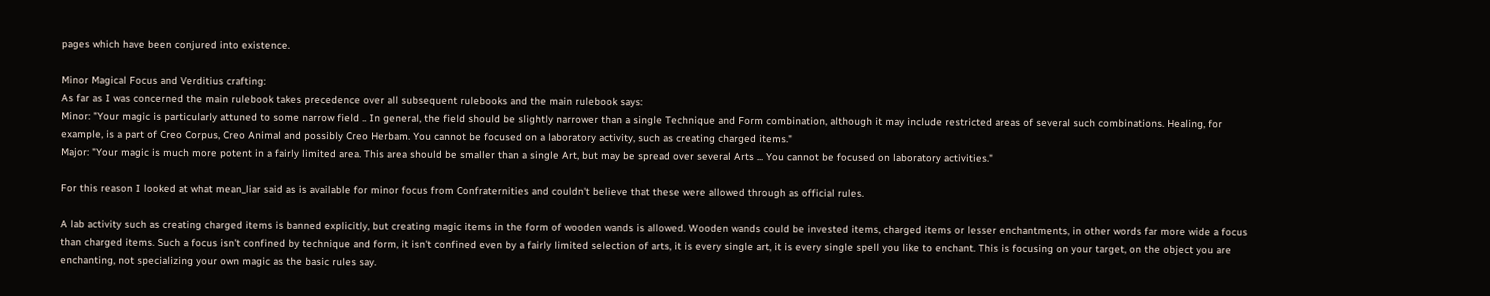pages which have been conjured into existence.

Minor Magical Focus and Verditius crafting:
As far as I was concerned the main rulebook takes precedence over all subsequent rulebooks and the main rulebook says:
Minor: "Your magic is particularly attuned to some narrow field .. In general, the field should be slightly narrower than a single Technique and Form combination, although it may include restricted areas of several such combinations. Healing, for example, is a part of Creo Corpus, Creo Animal and possibly Creo Herbam. You cannot be focused on a laboratory activity, such as creating charged items."
Major: "Your magic is much more potent in a fairly limited area. This area should be smaller than a single Art, but may be spread over several Arts ... You cannot be focused on laboratory activities."

For this reason I looked at what mean_liar said as is available for minor focus from Confraternities and couldn't believe that these were allowed through as official rules.

A lab activity such as creating charged items is banned explicitly, but creating magic items in the form of wooden wands is allowed. Wooden wands could be invested items, charged items or lesser enchantments, in other words far more wide a focus than charged items. Such a focus isn't confined by technique and form, it isn't confined even by a fairly limited selection of arts, it is every single art, it is every single spell you like to enchant. This is focusing on your target, on the object you are enchanting, not specializing your own magic as the basic rules say.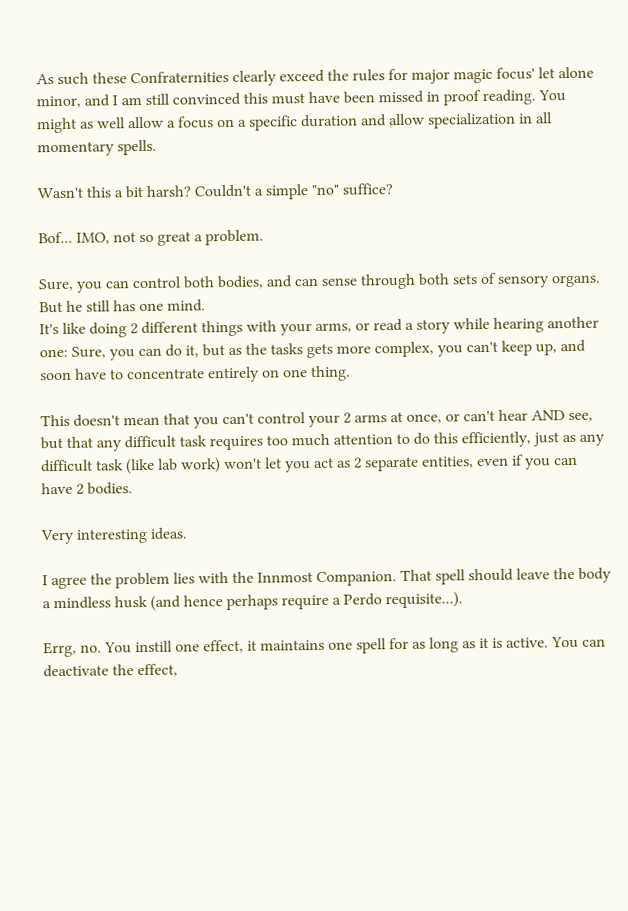As such these Confraternities clearly exceed the rules for major magic focus' let alone minor, and I am still convinced this must have been missed in proof reading. You might as well allow a focus on a specific duration and allow specialization in all momentary spells.

Wasn't this a bit harsh? Couldn't a simple "no" suffice?

Bof... IMO, not so great a problem.

Sure, you can control both bodies, and can sense through both sets of sensory organs.
But he still has one mind.
It's like doing 2 different things with your arms, or read a story while hearing another one: Sure, you can do it, but as the tasks gets more complex, you can't keep up, and soon have to concentrate entirely on one thing.

This doesn't mean that you can't control your 2 arms at once, or can't hear AND see, but that any difficult task requires too much attention to do this efficiently, just as any difficult task (like lab work) won't let you act as 2 separate entities, even if you can have 2 bodies.

Very interesting ideas.

I agree the problem lies with the Innmost Companion. That spell should leave the body a mindless husk (and hence perhaps require a Perdo requisite...).

Errg, no. You instill one effect, it maintains one spell for as long as it is active. You can deactivate the effect,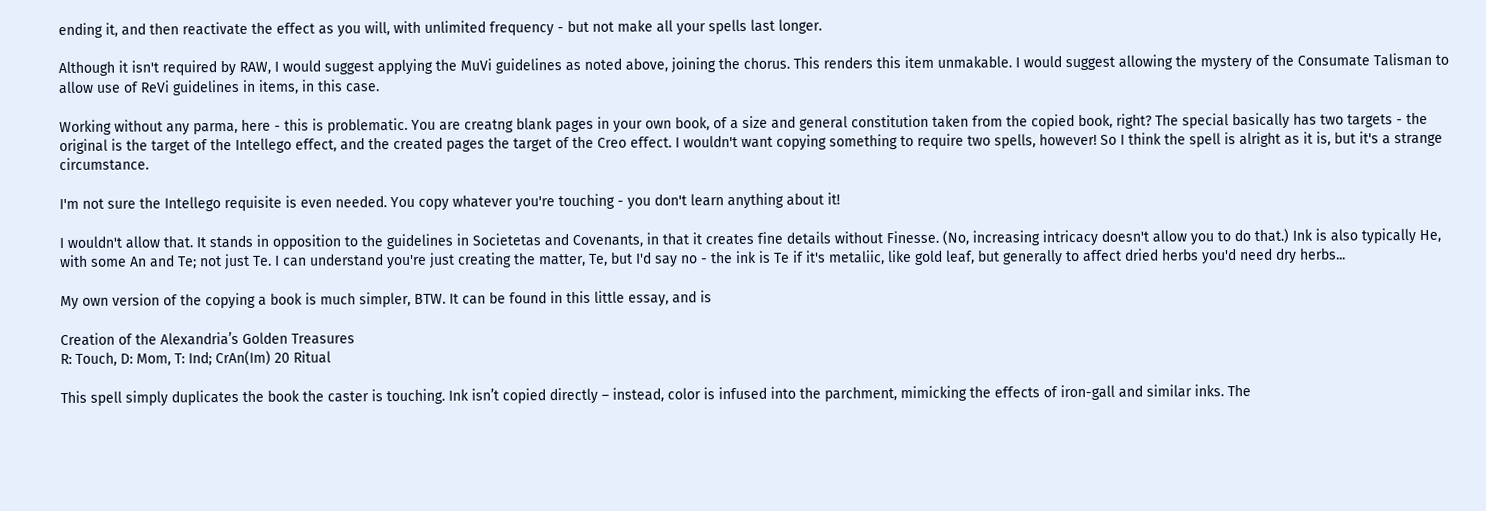ending it, and then reactivate the effect as you will, with unlimited frequency - but not make all your spells last longer.

Although it isn't required by RAW, I would suggest applying the MuVi guidelines as noted above, joining the chorus. This renders this item unmakable. I would suggest allowing the mystery of the Consumate Talisman to allow use of ReVi guidelines in items, in this case.

Working without any parma, here - this is problematic. You are creatng blank pages in your own book, of a size and general constitution taken from the copied book, right? The special basically has two targets - the original is the target of the Intellego effect, and the created pages the target of the Creo effect. I wouldn't want copying something to require two spells, however! So I think the spell is alright as it is, but it's a strange circumstance.

I'm not sure the Intellego requisite is even needed. You copy whatever you're touching - you don't learn anything about it!

I wouldn't allow that. It stands in opposition to the guidelines in Societetas and Covenants, in that it creates fine details without Finesse. (No, increasing intricacy doesn't allow you to do that.) Ink is also typically He, with some An and Te; not just Te. I can understand you're just creating the matter, Te, but I'd say no - the ink is Te if it's metaliic, like gold leaf, but generally to affect dried herbs you'd need dry herbs...

My own version of the copying a book is much simpler, BTW. It can be found in this little essay, and is

Creation of the Alexandria’s Golden Treasures
R: Touch, D: Mom, T: Ind; CrAn(Im) 20 Ritual

This spell simply duplicates the book the caster is touching. Ink isn’t copied directly – instead, color is infused into the parchment, mimicking the effects of iron-gall and similar inks. The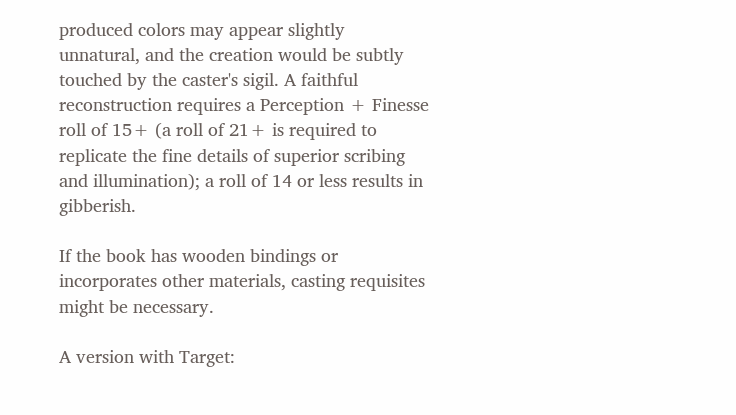produced colors may appear slightly unnatural, and the creation would be subtly touched by the caster's sigil. A faithful reconstruction requires a Perception + Finesse roll of 15+ (a roll of 21+ is required to replicate the fine details of superior scribing and illumination); a roll of 14 or less results in gibberish.

If the book has wooden bindings or incorporates other materials, casting requisites might be necessary.

A version with Target: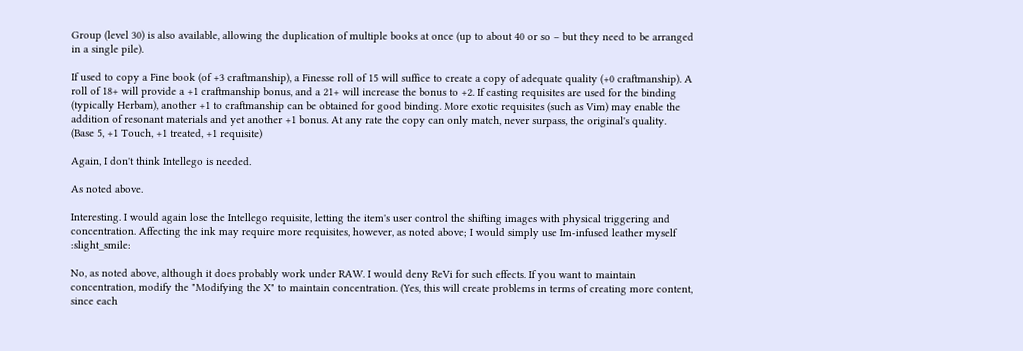Group (level 30) is also available, allowing the duplication of multiple books at once (up to about 40 or so – but they need to be arranged in a single pile).

If used to copy a Fine book (of +3 craftmanship), a Finesse roll of 15 will suffice to create a copy of adequate quality (+0 craftmanship). A roll of 18+ will provide a +1 craftmanship bonus, and a 21+ will increase the bonus to +2. If casting requisites are used for the binding (typically Herbam), another +1 to craftmanship can be obtained for good binding. More exotic requisites (such as Vim) may enable the addition of resonant materials and yet another +1 bonus. At any rate the copy can only match, never surpass, the original's quality.
(Base 5, +1 Touch, +1 treated, +1 requisite)

Again, I don't think Intellego is needed.

As noted above.

Interesting. I would again lose the Intellego requisite, letting the item's user control the shifting images with physical triggering and concentration. Affecting the ink may require more requisites, however, as noted above; I would simply use Im-infused leather myself :slight_smile:

No, as noted above, although it does probably work under RAW. I would deny ReVi for such effects. If you want to maintain concentration, modify the "Modifying the X" to maintain concentration. (Yes, this will create problems in terms of creating more content, since each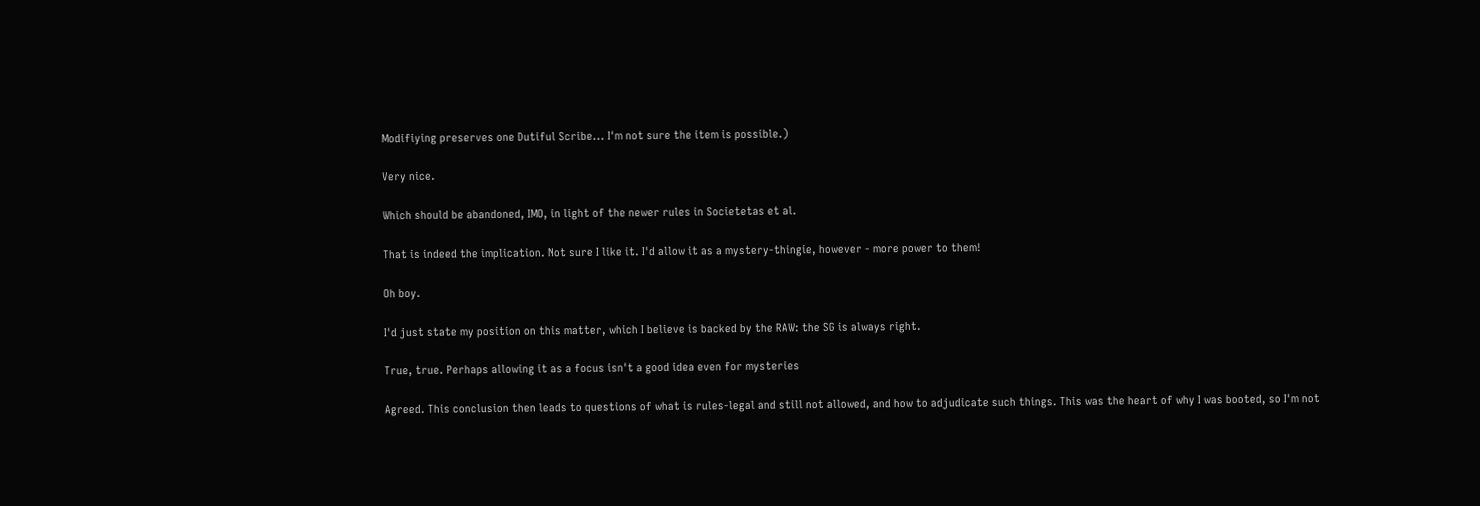Modifiying preserves one Dutiful Scribe... I'm not sure the item is possible.)

Very nice.

Which should be abandoned, IMO, in light of the newer rules in Societetas et al.

That is indeed the implication. Not sure I like it. I'd allow it as a mystery-thingie, however - more power to them!

Oh boy.

I'd just state my position on this matter, which I believe is backed by the RAW: the SG is always right.

True, true. Perhaps allowing it as a focus isn't a good idea even for mysteries

Agreed. This conclusion then leads to questions of what is rules-legal and still not allowed, and how to adjudicate such things. This was the heart of why I was booted, so I'm not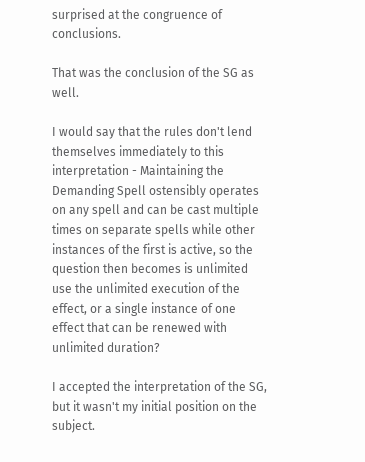surprised at the congruence of conclusions.

That was the conclusion of the SG as well.

I would say that the rules don't lend themselves immediately to this interpretation - Maintaining the Demanding Spell ostensibly operates on any spell and can be cast multiple times on separate spells while other instances of the first is active, so the question then becomes is unlimited use the unlimited execution of the effect, or a single instance of one effect that can be renewed with unlimited duration?

I accepted the interpretation of the SG, but it wasn't my initial position on the subject.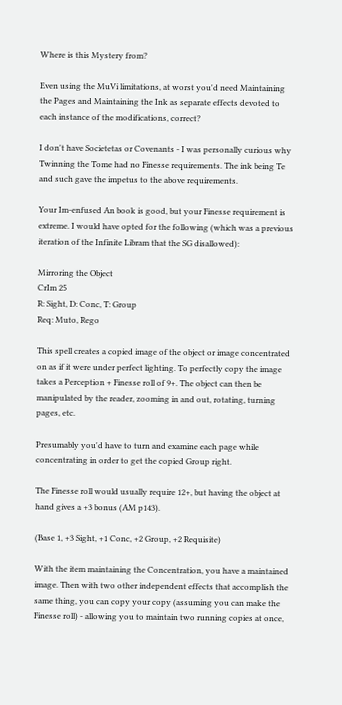Where is this Mystery from?

Even using the MuVi limitations, at worst you'd need Maintaining the Pages and Maintaining the Ink as separate effects devoted to each instance of the modifications, correct?

I don't have Societetas or Covenants - I was personally curious why Twinning the Tome had no Finesse requirements. The ink being Te and such gave the impetus to the above requirements.

Your Im-enfused An book is good, but your Finesse requirement is extreme. I would have opted for the following (which was a previous iteration of the Infinite Libram that the SG disallowed):

Mirroring the Object
CrIm 25
R: Sight, D: Conc, T: Group
Req: Muto, Rego

This spell creates a copied image of the object or image concentrated on as if it were under perfect lighting. To perfectly copy the image takes a Perception + Finesse roll of 9+. The object can then be manipulated by the reader, zooming in and out, rotating, turning pages, etc.

Presumably you'd have to turn and examine each page while concentrating in order to get the copied Group right.

The Finesse roll would usually require 12+, but having the object at hand gives a +3 bonus (AM p143).

(Base 1, +3 Sight, +1 Conc, +2 Group, +2 Requisite)

With the item maintaining the Concentration, you have a maintained image. Then with two other independent effects that accomplish the same thing, you can copy your copy (assuming you can make the Finesse roll) - allowing you to maintain two running copies at once,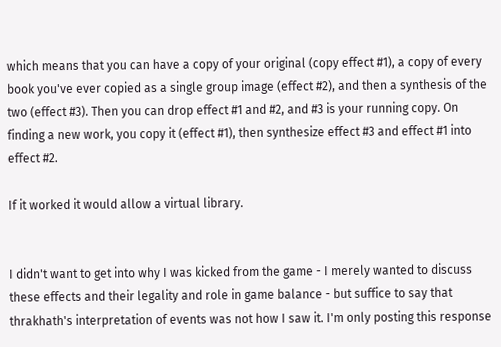which means that you can have a copy of your original (copy effect #1), a copy of every book you've ever copied as a single group image (effect #2), and then a synthesis of the two (effect #3). Then you can drop effect #1 and #2, and #3 is your running copy. On finding a new work, you copy it (effect #1), then synthesize effect #3 and effect #1 into effect #2.

If it worked it would allow a virtual library.


I didn't want to get into why I was kicked from the game - I merely wanted to discuss these effects and their legality and role in game balance - but suffice to say that thrakhath's interpretation of events was not how I saw it. I'm only posting this response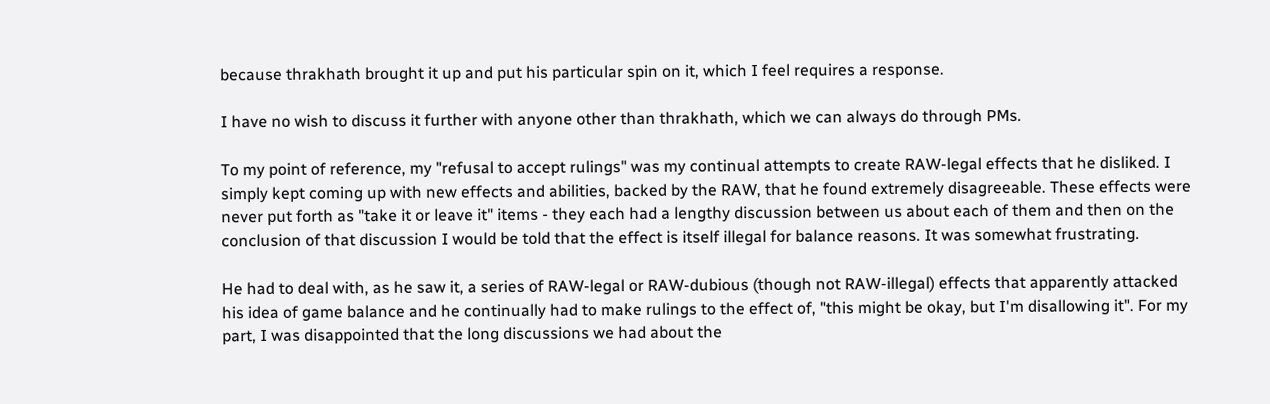because thrakhath brought it up and put his particular spin on it, which I feel requires a response.

I have no wish to discuss it further with anyone other than thrakhath, which we can always do through PMs.

To my point of reference, my "refusal to accept rulings" was my continual attempts to create RAW-legal effects that he disliked. I simply kept coming up with new effects and abilities, backed by the RAW, that he found extremely disagreeable. These effects were never put forth as "take it or leave it" items - they each had a lengthy discussion between us about each of them and then on the conclusion of that discussion I would be told that the effect is itself illegal for balance reasons. It was somewhat frustrating.

He had to deal with, as he saw it, a series of RAW-legal or RAW-dubious (though not RAW-illegal) effects that apparently attacked his idea of game balance and he continually had to make rulings to the effect of, "this might be okay, but I'm disallowing it". For my part, I was disappointed that the long discussions we had about the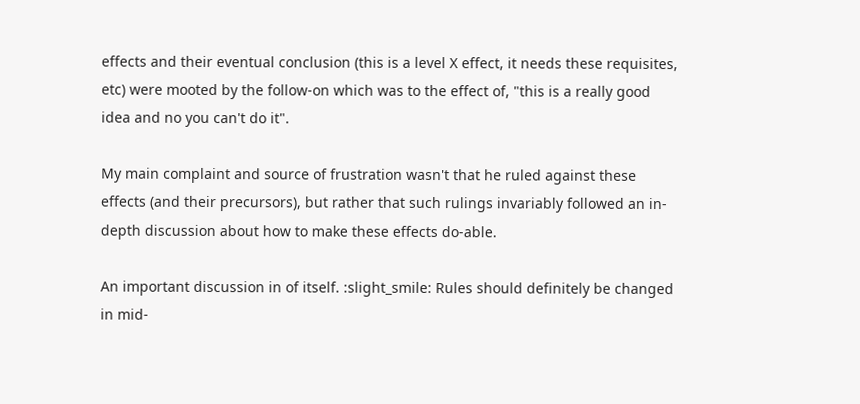effects and their eventual conclusion (this is a level X effect, it needs these requisites, etc) were mooted by the follow-on which was to the effect of, "this is a really good idea and no you can't do it".

My main complaint and source of frustration wasn't that he ruled against these effects (and their precursors), but rather that such rulings invariably followed an in-depth discussion about how to make these effects do-able.

An important discussion in of itself. :slight_smile: Rules should definitely be changed in mid-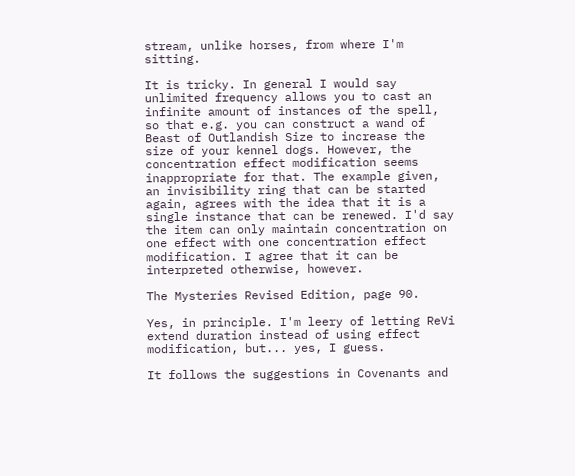stream, unlike horses, from where I'm sitting.

It is tricky. In general I would say unlimited frequency allows you to cast an infinite amount of instances of the spell, so that e.g. you can construct a wand of Beast of Outlandish Size to increase the size of your kennel dogs. However, the concentration effect modification seems inappropriate for that. The example given, an invisibility ring that can be started again, agrees with the idea that it is a single instance that can be renewed. I'd say the item can only maintain concentration on one effect with one concentration effect modification. I agree that it can be interpreted otherwise, however.

The Mysteries Revised Edition, page 90.

Yes, in principle. I'm leery of letting ReVi extend duration instead of using effect modification, but... yes, I guess.

It follows the suggestions in Covenants and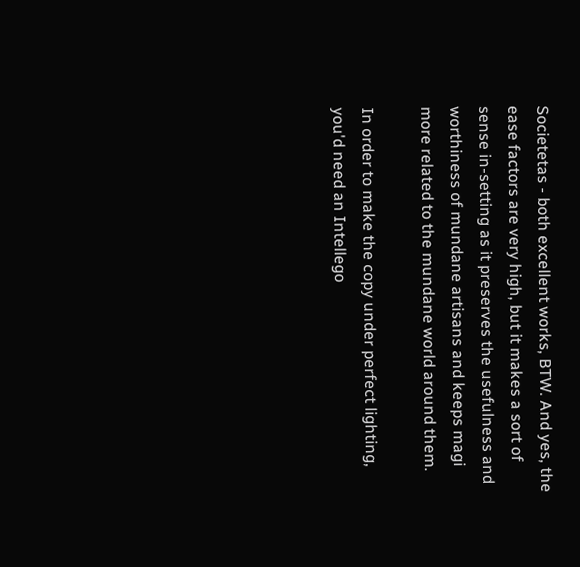Societetas - both excellent works, BTW. And yes, the ease factors are very high, but it makes a sort of sense in-setting as it preserves the usefulness and worthiness of mundane artisans and keeps magi more related to the mundane world around them.

In order to make the copy under perfect lighting, you'd need an Intellego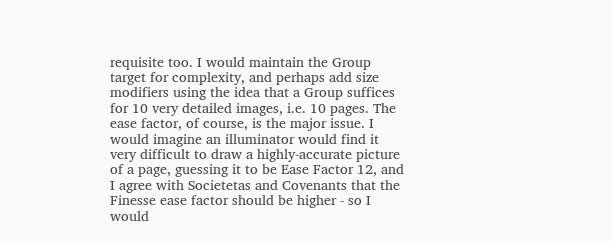requisite too. I would maintain the Group target for complexity, and perhaps add size modifiers using the idea that a Group suffices for 10 very detailed images, i.e. 10 pages. The ease factor, of course, is the major issue. I would imagine an illuminator would find it very difficult to draw a highly-accurate picture of a page, guessing it to be Ease Factor 12, and I agree with Societetas and Covenants that the Finesse ease factor should be higher - so I would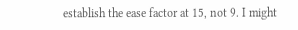establish the ease factor at 15, not 9. I might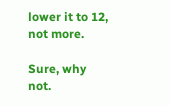lower it to 12, not more.

Sure, why not.